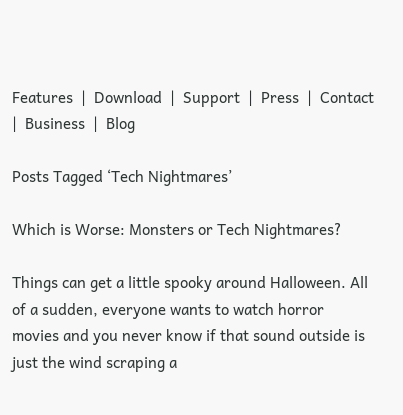Features  |  Download  |  Support  |  Press  |  Contact  |  Business  |  Blog

Posts Tagged ‘Tech Nightmares’

Which is Worse: Monsters or Tech Nightmares?

Things can get a little spooky around Halloween. All of a sudden, everyone wants to watch horror movies and you never know if that sound outside is just the wind scraping a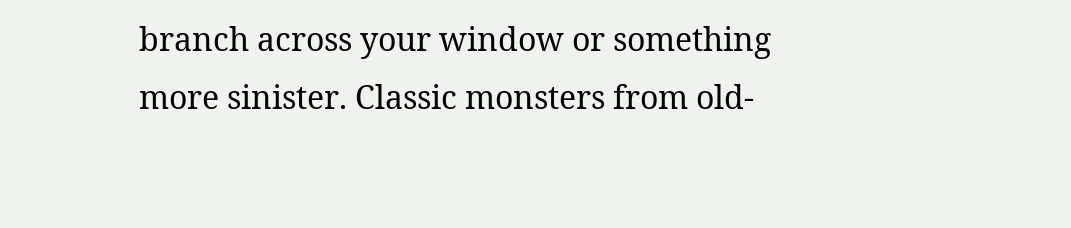branch across your window or something more sinister. Classic monsters from old-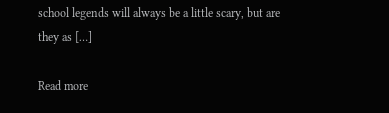school legends will always be a little scary, but are they as […]

Read more